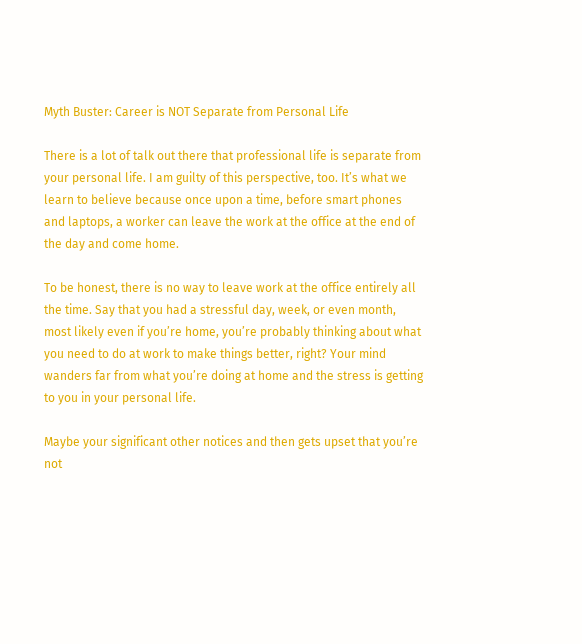Myth Buster: Career is NOT Separate from Personal Life

There is a lot of talk out there that professional life is separate from your personal life. I am guilty of this perspective, too. It’s what we learn to believe because once upon a time, before smart phones and laptops, a worker can leave the work at the office at the end of the day and come home.

To be honest, there is no way to leave work at the office entirely all the time. Say that you had a stressful day, week, or even month, most likely even if you’re home, you’re probably thinking about what you need to do at work to make things better, right? Your mind wanders far from what you’re doing at home and the stress is getting to you in your personal life.

Maybe your significant other notices and then gets upset that you’re not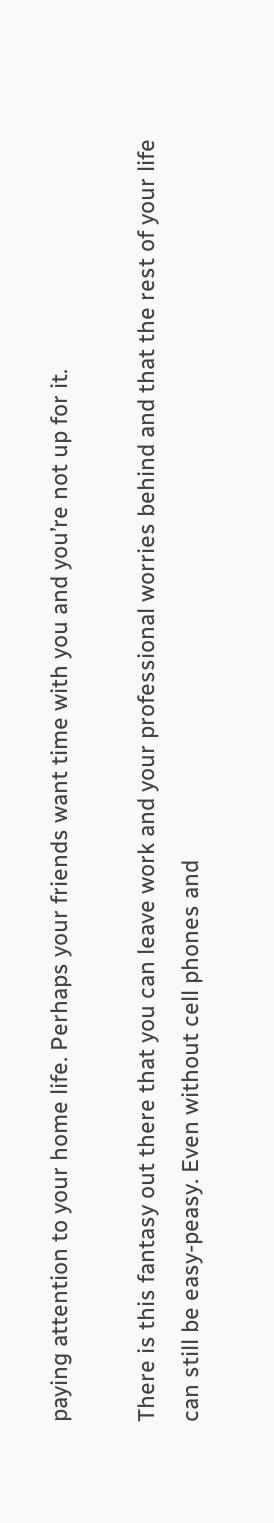paying attention to your home life. Perhaps your friends want time with you and you’re not up for it.

There is this fantasy out there that you can leave work and your professional worries behind and that the rest of your life can still be easy-peasy. Even without cell phones and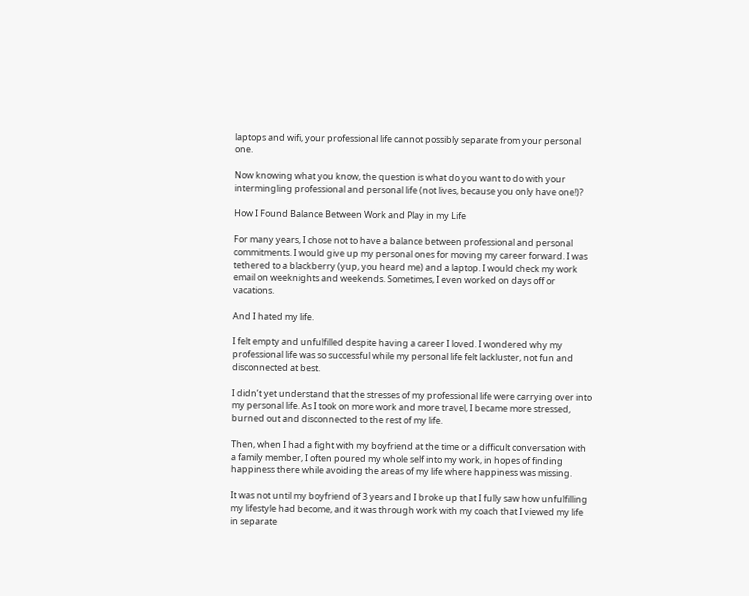laptops and wifi, your professional life cannot possibly separate from your personal one.

Now knowing what you know, the question is what do you want to do with your intermingling professional and personal life (not lives, because you only have one!)?

How I Found Balance Between Work and Play in my Life

For many years, I chose not to have a balance between professional and personal commitments. I would give up my personal ones for moving my career forward. I was tethered to a blackberry (yup, you heard me) and a laptop. I would check my work email on weeknights and weekends. Sometimes, I even worked on days off or vacations.

And I hated my life.

I felt empty and unfulfilled despite having a career I loved. I wondered why my professional life was so successful while my personal life felt lackluster, not fun and disconnected at best.

I didn’t yet understand that the stresses of my professional life were carrying over into my personal life. As I took on more work and more travel, I became more stressed, burned out and disconnected to the rest of my life.

Then, when I had a fight with my boyfriend at the time or a difficult conversation with a family member, I often poured my whole self into my work, in hopes of finding happiness there while avoiding the areas of my life where happiness was missing.

It was not until my boyfriend of 3 years and I broke up that I fully saw how unfulfilling my lifestyle had become, and it was through work with my coach that I viewed my life in separate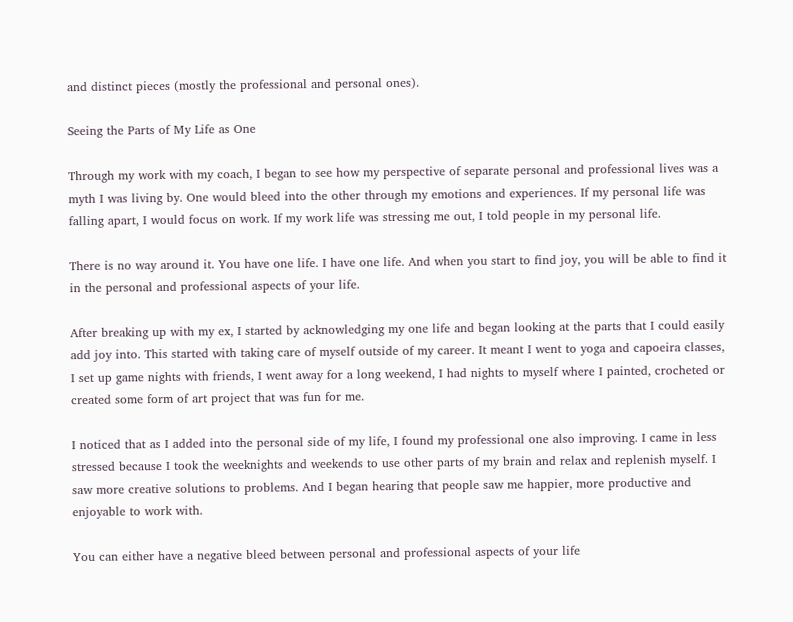and distinct pieces (mostly the professional and personal ones).

Seeing the Parts of My Life as One

Through my work with my coach, I began to see how my perspective of separate personal and professional lives was a myth I was living by. One would bleed into the other through my emotions and experiences. If my personal life was falling apart, I would focus on work. If my work life was stressing me out, I told people in my personal life.

There is no way around it. You have one life. I have one life. And when you start to find joy, you will be able to find it in the personal and professional aspects of your life.

After breaking up with my ex, I started by acknowledging my one life and began looking at the parts that I could easily add joy into. This started with taking care of myself outside of my career. It meant I went to yoga and capoeira classes, I set up game nights with friends, I went away for a long weekend, I had nights to myself where I painted, crocheted or created some form of art project that was fun for me.

I noticed that as I added into the personal side of my life, I found my professional one also improving. I came in less stressed because I took the weeknights and weekends to use other parts of my brain and relax and replenish myself. I saw more creative solutions to problems. And I began hearing that people saw me happier, more productive and enjoyable to work with.

You can either have a negative bleed between personal and professional aspects of your life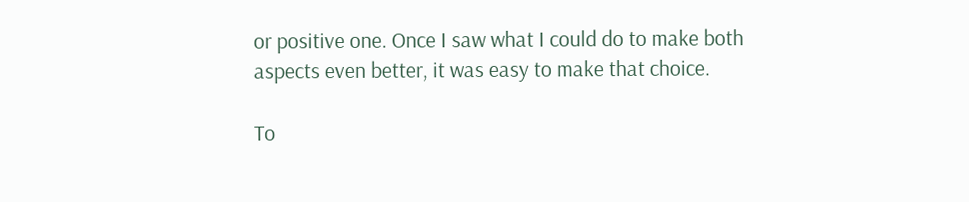or positive one. Once I saw what I could do to make both aspects even better, it was easy to make that choice.

To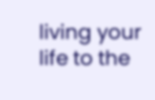living your life to the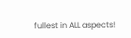fullest in ALL aspects!